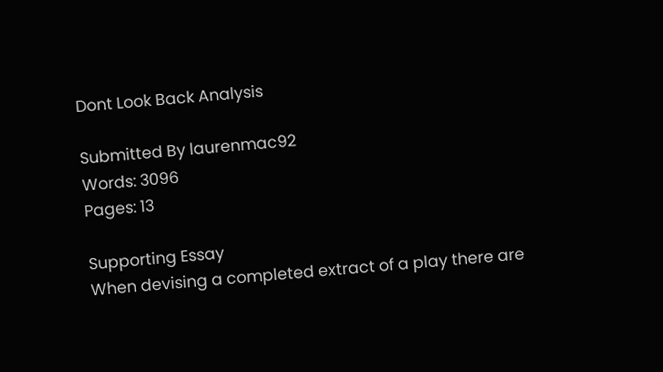Dont Look Back Analysis

Submitted By laurenmac92
Words: 3096
Pages: 13

Supporting Essay
When devising a completed extract of a play there are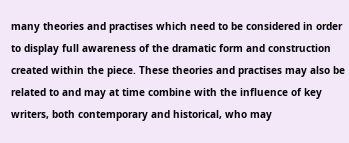many theories and practises which need to be considered in order to display full awareness of the dramatic form and construction created within the piece. These theories and practises may also be related to and may at time combine with the influence of key writers, both contemporary and historical, who may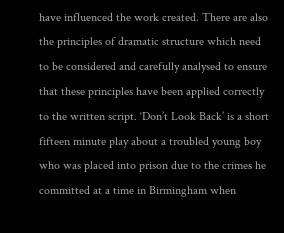have influenced the work created. There are also the principles of dramatic structure which need to be considered and carefully analysed to ensure that these principles have been applied correctly to the written script. ‘Don’t Look Back’ is a short fifteen minute play about a troubled young boy who was placed into prison due to the crimes he committed at a time in Birmingham when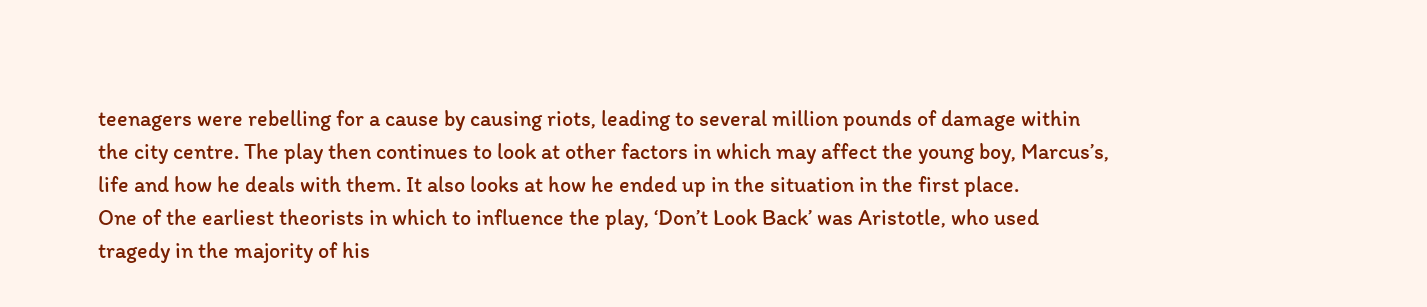teenagers were rebelling for a cause by causing riots, leading to several million pounds of damage within the city centre. The play then continues to look at other factors in which may affect the young boy, Marcus’s, life and how he deals with them. It also looks at how he ended up in the situation in the first place.
One of the earliest theorists in which to influence the play, ‘Don’t Look Back’ was Aristotle, who used tragedy in the majority of his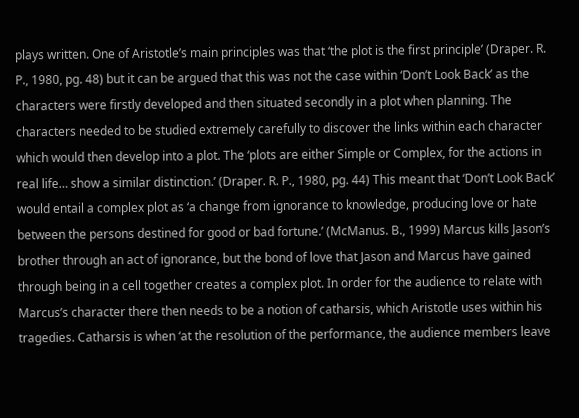plays written. One of Aristotle’s main principles was that ‘the plot is the first principle’ (Draper. R. P., 1980, pg. 48) but it can be argued that this was not the case within ‘Don’t Look Back’ as the characters were firstly developed and then situated secondly in a plot when planning. The characters needed to be studied extremely carefully to discover the links within each character which would then develop into a plot. The ‘plots are either Simple or Complex, for the actions in real life… show a similar distinction.’ (Draper. R. P., 1980, pg. 44) This meant that ‘Don’t Look Back’ would entail a complex plot as ‘a change from ignorance to knowledge, producing love or hate between the persons destined for good or bad fortune.’ (McManus. B., 1999) Marcus kills Jason’s brother through an act of ignorance, but the bond of love that Jason and Marcus have gained through being in a cell together creates a complex plot. In order for the audience to relate with Marcus’s character there then needs to be a notion of catharsis, which Aristotle uses within his tragedies. Catharsis is when ‘at the resolution of the performance, the audience members leave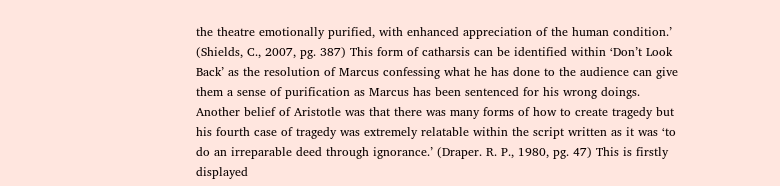the theatre emotionally purified, with enhanced appreciation of the human condition.’ (Shields, C., 2007, pg. 387) This form of catharsis can be identified within ‘Don’t Look Back’ as the resolution of Marcus confessing what he has done to the audience can give them a sense of purification as Marcus has been sentenced for his wrong doings. Another belief of Aristotle was that there was many forms of how to create tragedy but his fourth case of tragedy was extremely relatable within the script written as it was ‘to do an irreparable deed through ignorance.’ (Draper. R. P., 1980, pg. 47) This is firstly displayed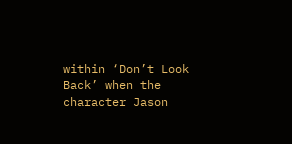within ‘Don’t Look Back’ when the character Jason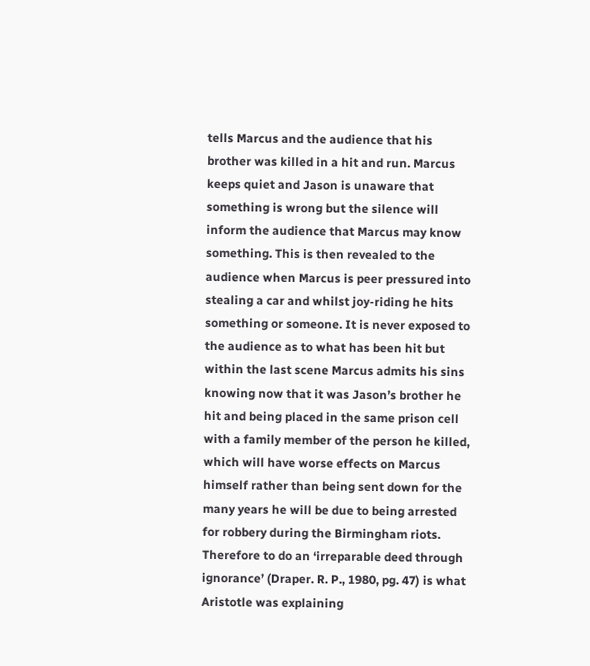tells Marcus and the audience that his brother was killed in a hit and run. Marcus keeps quiet and Jason is unaware that something is wrong but the silence will inform the audience that Marcus may know something. This is then revealed to the audience when Marcus is peer pressured into stealing a car and whilst joy-riding he hits something or someone. It is never exposed to the audience as to what has been hit but within the last scene Marcus admits his sins knowing now that it was Jason’s brother he hit and being placed in the same prison cell with a family member of the person he killed, which will have worse effects on Marcus himself rather than being sent down for the many years he will be due to being arrested for robbery during the Birmingham riots. Therefore to do an ‘irreparable deed through ignorance’ (Draper. R. P., 1980, pg. 47) is what Aristotle was explaining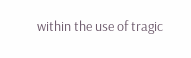within the use of tragic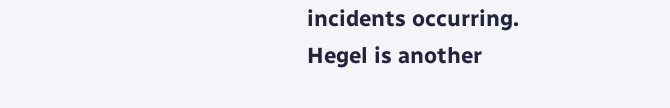incidents occurring.
Hegel is another